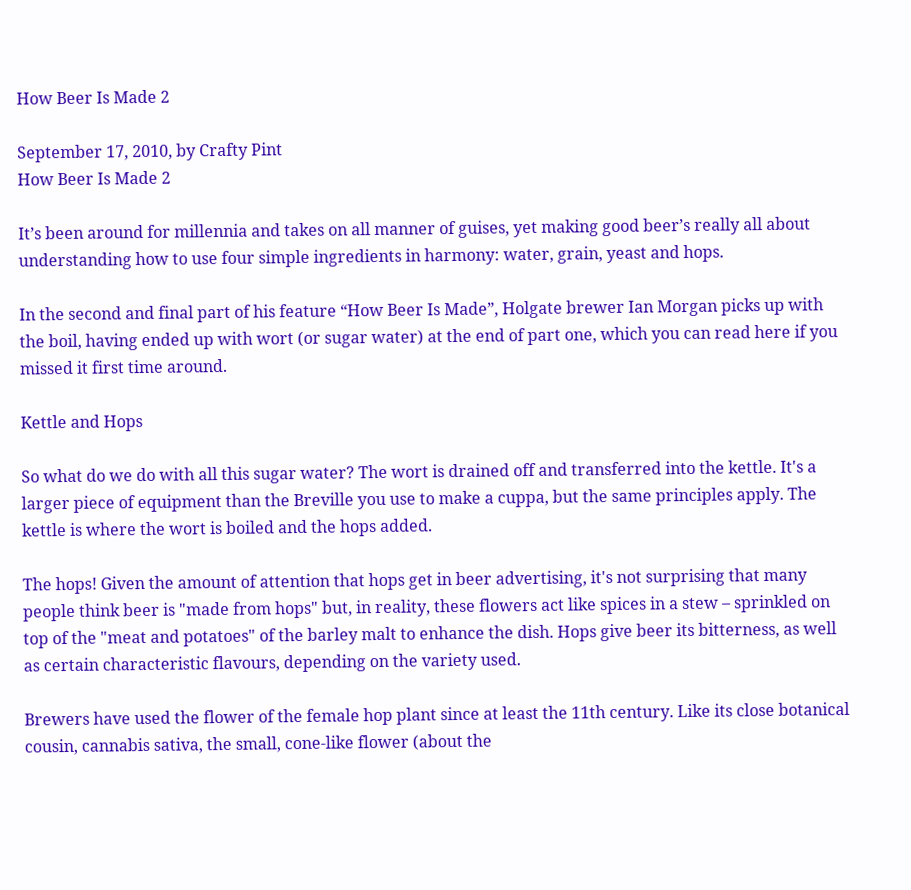How Beer Is Made 2

September 17, 2010, by Crafty Pint
How Beer Is Made 2

It’s been around for millennia and takes on all manner of guises, yet making good beer’s really all about understanding how to use four simple ingredients in harmony: water, grain, yeast and hops.

In the second and final part of his feature “How Beer Is Made”, Holgate brewer Ian Morgan picks up with the boil, having ended up with wort (or sugar water) at the end of part one, which you can read here if you missed it first time around.

Kettle and Hops

So what do we do with all this sugar water? The wort is drained off and transferred into the kettle. It's a larger piece of equipment than the Breville you use to make a cuppa, but the same principles apply. The kettle is where the wort is boiled and the hops added.

The hops! Given the amount of attention that hops get in beer advertising, it's not surprising that many people think beer is "made from hops" but, in reality, these flowers act like spices in a stew – sprinkled on top of the "meat and potatoes" of the barley malt to enhance the dish. Hops give beer its bitterness, as well as certain characteristic flavours, depending on the variety used.

Brewers have used the flower of the female hop plant since at least the 11th century. Like its close botanical cousin, cannabis sativa, the small, cone-like flower (about the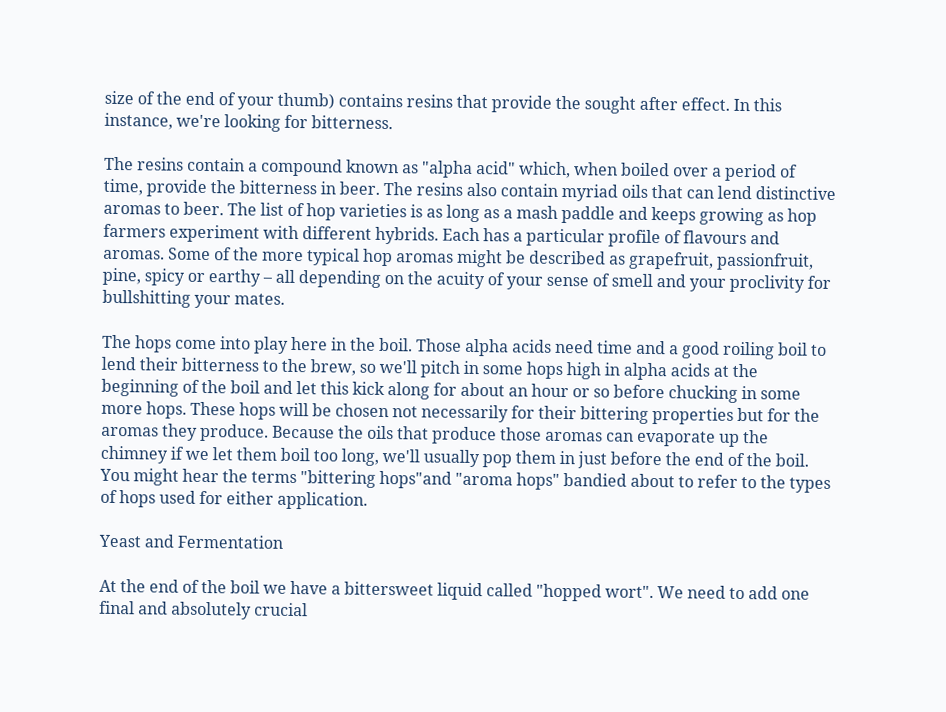size of the end of your thumb) contains resins that provide the sought after effect. In this instance, we're looking for bitterness.

The resins contain a compound known as "alpha acid" which, when boiled over a period of time, provide the bitterness in beer. The resins also contain myriad oils that can lend distinctive aromas to beer. The list of hop varieties is as long as a mash paddle and keeps growing as hop farmers experiment with different hybrids. Each has a particular profile of flavours and aromas. Some of the more typical hop aromas might be described as grapefruit, passionfruit, pine, spicy or earthy – all depending on the acuity of your sense of smell and your proclivity for bullshitting your mates.

The hops come into play here in the boil. Those alpha acids need time and a good roiling boil to lend their bitterness to the brew, so we'll pitch in some hops high in alpha acids at the beginning of the boil and let this kick along for about an hour or so before chucking in some more hops. These hops will be chosen not necessarily for their bittering properties but for the aromas they produce. Because the oils that produce those aromas can evaporate up the chimney if we let them boil too long, we'll usually pop them in just before the end of the boil. You might hear the terms "bittering hops"and "aroma hops" bandied about to refer to the types of hops used for either application.

Yeast and Fermentation

At the end of the boil we have a bittersweet liquid called "hopped wort". We need to add one final and absolutely crucial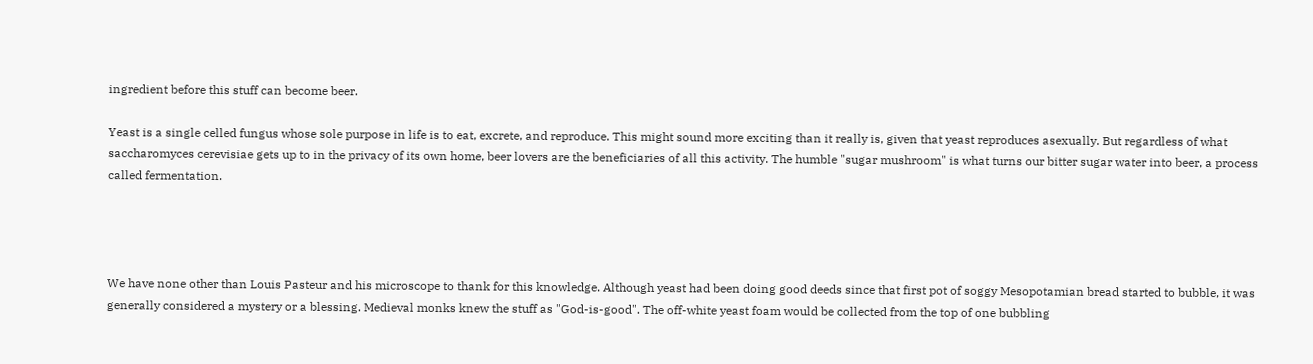ingredient before this stuff can become beer.

Yeast is a single celled fungus whose sole purpose in life is to eat, excrete, and reproduce. This might sound more exciting than it really is, given that yeast reproduces asexually. But regardless of what saccharomyces cerevisiae gets up to in the privacy of its own home, beer lovers are the beneficiaries of all this activity. The humble "sugar mushroom" is what turns our bitter sugar water into beer, a process called fermentation.




We have none other than Louis Pasteur and his microscope to thank for this knowledge. Although yeast had been doing good deeds since that first pot of soggy Mesopotamian bread started to bubble, it was generally considered a mystery or a blessing. Medieval monks knew the stuff as "God-is-good". The off-white yeast foam would be collected from the top of one bubbling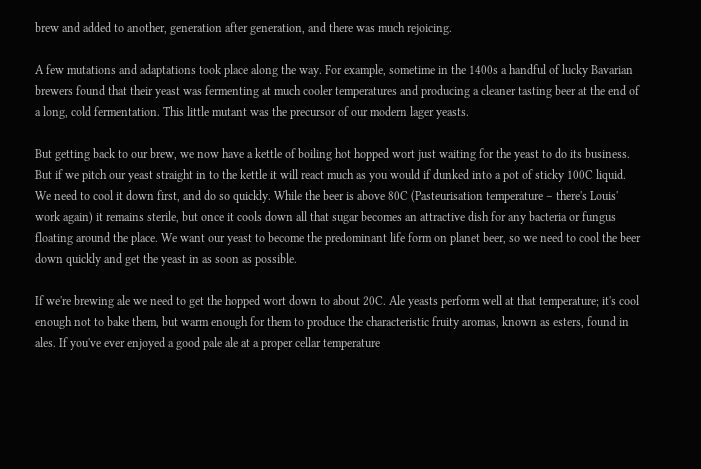brew and added to another, generation after generation, and there was much rejoicing.

A few mutations and adaptations took place along the way. For example, sometime in the 1400s a handful of lucky Bavarian brewers found that their yeast was fermenting at much cooler temperatures and producing a cleaner tasting beer at the end of a long, cold fermentation. This little mutant was the precursor of our modern lager yeasts.

But getting back to our brew, we now have a kettle of boiling hot hopped wort just waiting for the yeast to do its business. But if we pitch our yeast straight in to the kettle it will react much as you would if dunked into a pot of sticky 100C liquid. We need to cool it down first, and do so quickly. While the beer is above 80C (Pasteurisation temperature – there's Louis' work again) it remains sterile, but once it cools down all that sugar becomes an attractive dish for any bacteria or fungus floating around the place. We want our yeast to become the predominant life form on planet beer, so we need to cool the beer down quickly and get the yeast in as soon as possible.

If we're brewing ale we need to get the hopped wort down to about 20C. Ale yeasts perform well at that temperature; it's cool enough not to bake them, but warm enough for them to produce the characteristic fruity aromas, known as esters, found in ales. If you've ever enjoyed a good pale ale at a proper cellar temperature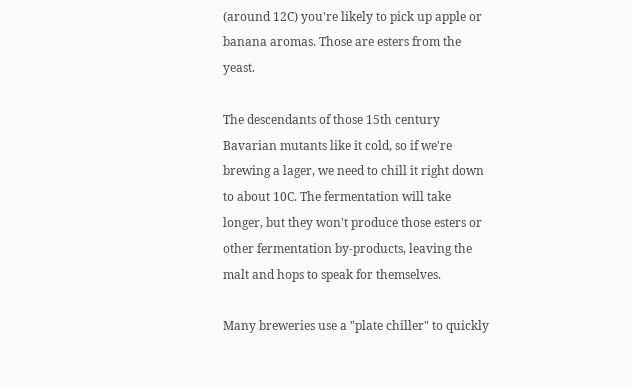(around 12C) you're likely to pick up apple or banana aromas. Those are esters from the yeast.

The descendants of those 15th century Bavarian mutants like it cold, so if we're brewing a lager, we need to chill it right down to about 10C. The fermentation will take longer, but they won't produce those esters or other fermentation by-products, leaving the malt and hops to speak for themselves.

Many breweries use a "plate chiller" to quickly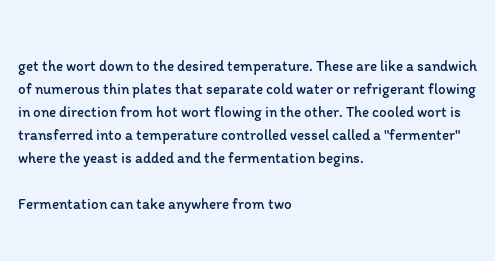get the wort down to the desired temperature. These are like a sandwich of numerous thin plates that separate cold water or refrigerant flowing in one direction from hot wort flowing in the other. The cooled wort is transferred into a temperature controlled vessel called a "fermenter" where the yeast is added and the fermentation begins.

Fermentation can take anywhere from two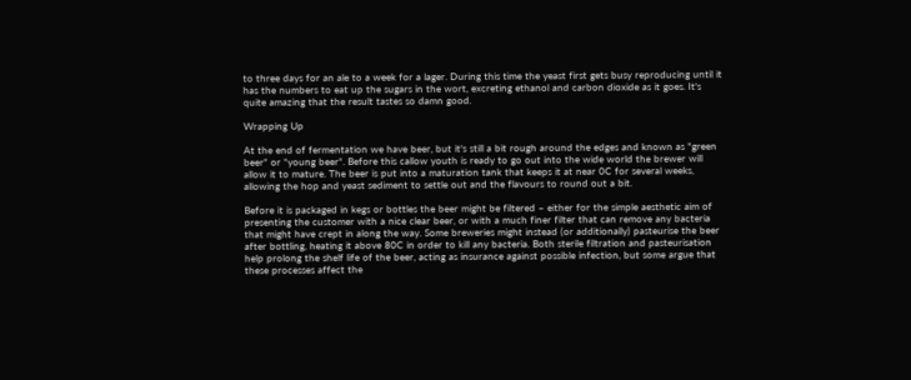to three days for an ale to a week for a lager. During this time the yeast first gets busy reproducing until it has the numbers to eat up the sugars in the wort, excreting ethanol and carbon dioxide as it goes. It's quite amazing that the result tastes so damn good.

Wrapping Up

At the end of fermentation we have beer, but it's still a bit rough around the edges and known as "green beer" or "young beer". Before this callow youth is ready to go out into the wide world the brewer will allow it to mature. The beer is put into a maturation tank that keeps it at near 0C for several weeks, allowing the hop and yeast sediment to settle out and the flavours to round out a bit.

Before it is packaged in kegs or bottles the beer might be filtered – either for the simple aesthetic aim of presenting the customer with a nice clear beer, or with a much finer filter that can remove any bacteria that might have crept in along the way. Some breweries might instead (or additionally) pasteurise the beer after bottling, heating it above 80C in order to kill any bacteria. Both sterile filtration and pasteurisation help prolong the shelf life of the beer, acting as insurance against possible infection, but some argue that these processes affect the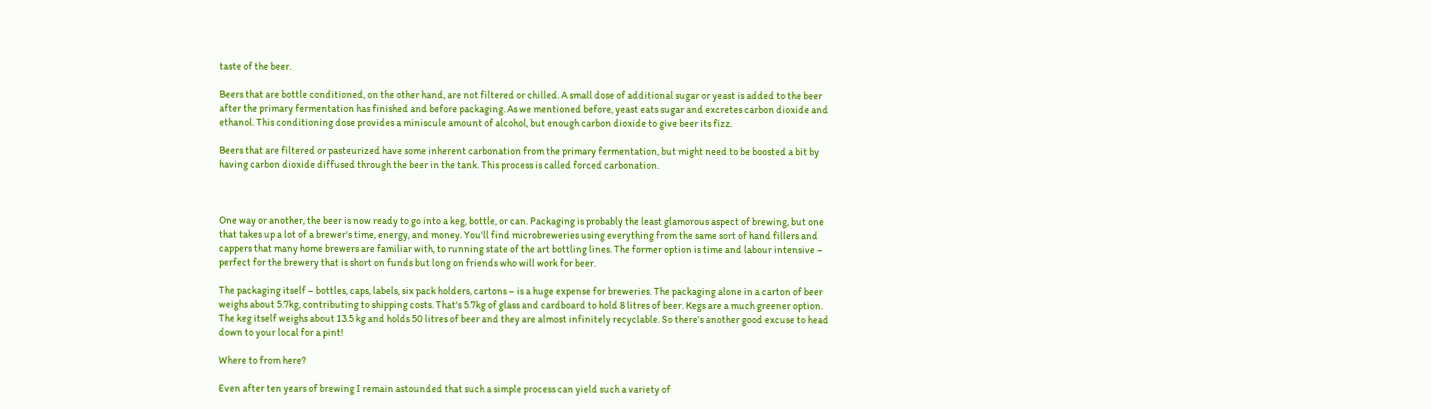taste of the beer.

Beers that are bottle conditioned, on the other hand, are not filtered or chilled. A small dose of additional sugar or yeast is added to the beer after the primary fermentation has finished and before packaging. As we mentioned before, yeast eats sugar and excretes carbon dioxide and ethanol. This conditioning dose provides a miniscule amount of alcohol, but enough carbon dioxide to give beer its fizz.

Beers that are filtered or pasteurized have some inherent carbonation from the primary fermentation, but might need to be boosted a bit by having carbon dioxide diffused through the beer in the tank. This process is called forced carbonation.



One way or another, the beer is now ready to go into a keg, bottle, or can. Packaging is probably the least glamorous aspect of brewing, but one that takes up a lot of a brewer's time, energy, and money. You'll find microbreweries using everything from the same sort of hand fillers and cappers that many home brewers are familiar with, to running state of the art bottling lines. The former option is time and labour intensive – perfect for the brewery that is short on funds but long on friends who will work for beer.

The packaging itself – bottles, caps, labels, six pack holders, cartons – is a huge expense for breweries. The packaging alone in a carton of beer weighs about 5.7kg, contributing to shipping costs. That's 5.7kg of glass and cardboard to hold 8 litres of beer. Kegs are a much greener option. The keg itself weighs about 13.5 kg and holds 50 litres of beer and they are almost infinitely recyclable. So there’s another good excuse to head down to your local for a pint!

Where to from here?

Even after ten years of brewing I remain astounded that such a simple process can yield such a variety of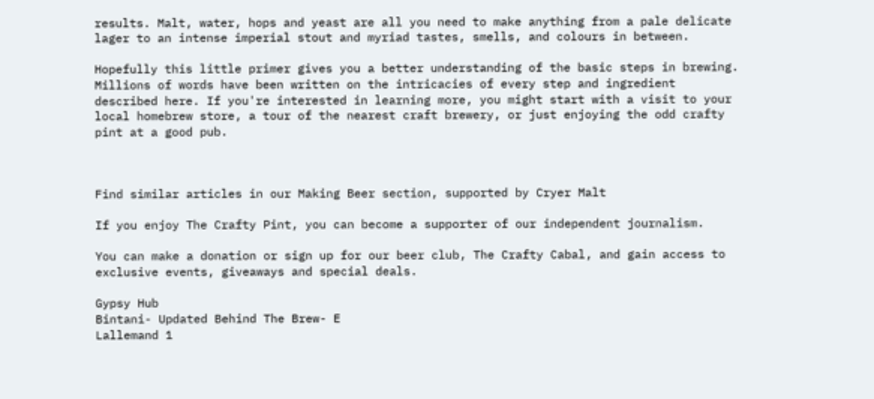results. Malt, water, hops and yeast are all you need to make anything from a pale delicate lager to an intense imperial stout and myriad tastes, smells, and colours in between.

Hopefully this little primer gives you a better understanding of the basic steps in brewing. Millions of words have been written on the intricacies of every step and ingredient described here. If you're interested in learning more, you might start with a visit to your local homebrew store, a tour of the nearest craft brewery, or just enjoying the odd crafty pint at a good pub.



Find similar articles in our Making Beer section, supported by Cryer Malt

If you enjoy The Crafty Pint, you can become a supporter of our independent journalism.

You can make a donation or sign up for our beer club, The Crafty Cabal, and gain access to exclusive events, giveaways and special deals.

Gypsy Hub
Bintani- Updated Behind The Brew- E
Lallemand 1